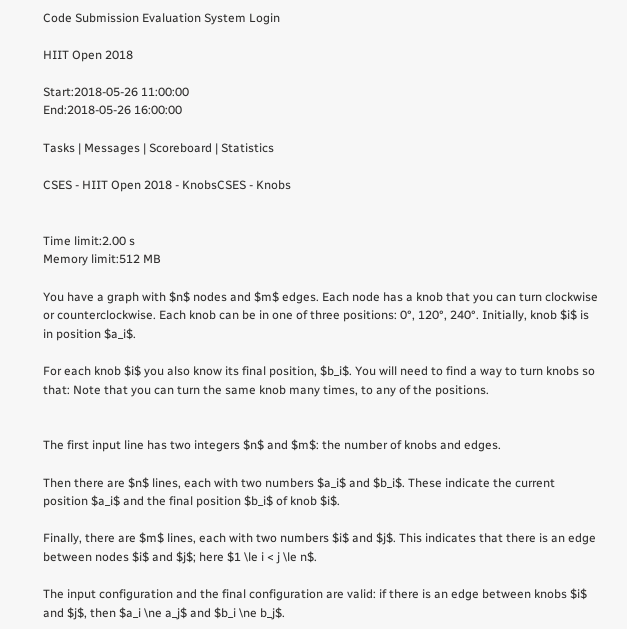Code Submission Evaluation System Login

HIIT Open 2018

Start:2018-05-26 11:00:00
End:2018-05-26 16:00:00

Tasks | Messages | Scoreboard | Statistics

CSES - HIIT Open 2018 - KnobsCSES - Knobs


Time limit:2.00 s
Memory limit:512 MB

You have a graph with $n$ nodes and $m$ edges. Each node has a knob that you can turn clockwise or counterclockwise. Each knob can be in one of three positions: 0°, 120°, 240°. Initially, knob $i$ is in position $a_i$.

For each knob $i$ you also know its final position, $b_i$. You will need to find a way to turn knobs so that: Note that you can turn the same knob many times, to any of the positions.


The first input line has two integers $n$ and $m$: the number of knobs and edges.

Then there are $n$ lines, each with two numbers $a_i$ and $b_i$. These indicate the current position $a_i$ and the final position $b_i$ of knob $i$.

Finally, there are $m$ lines, each with two numbers $i$ and $j$. This indicates that there is an edge between nodes $i$ and $j$; here $1 \le i < j \le n$.

The input configuration and the final configuration are valid: if there is an edge between knobs $i$ and $j$, then $a_i \ne a_j$ and $b_i \ne b_j$.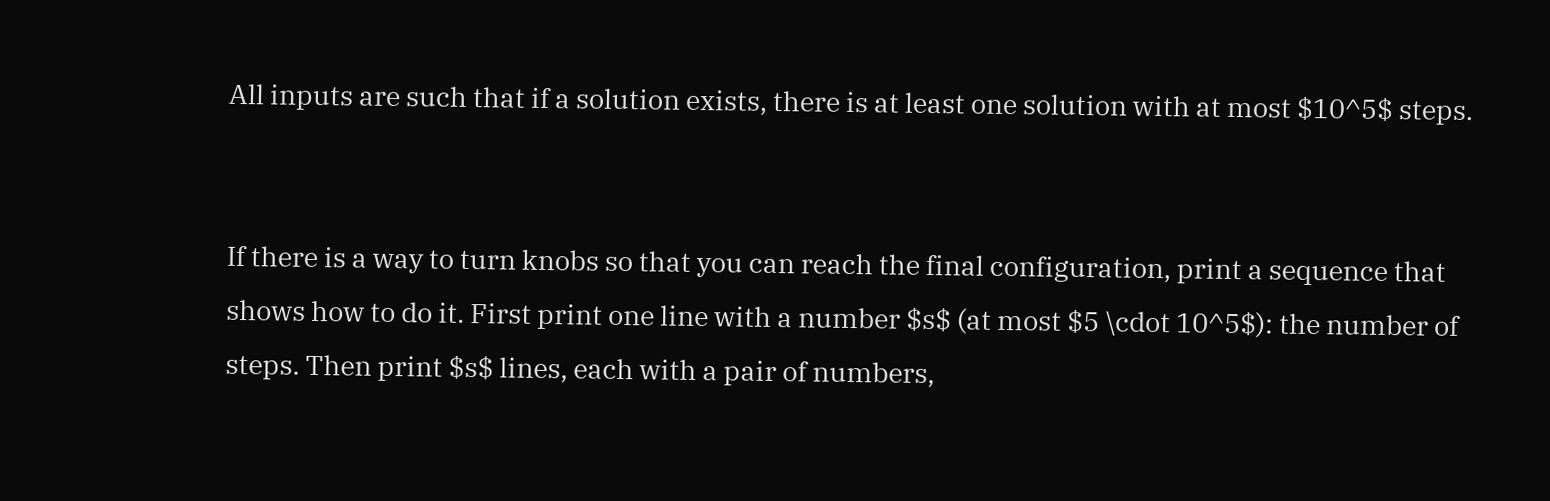All inputs are such that if a solution exists, there is at least one solution with at most $10^5$ steps.


If there is a way to turn knobs so that you can reach the final configuration, print a sequence that shows how to do it. First print one line with a number $s$ (at most $5 \cdot 10^5$): the number of steps. Then print $s$ lines, each with a pair of numbers,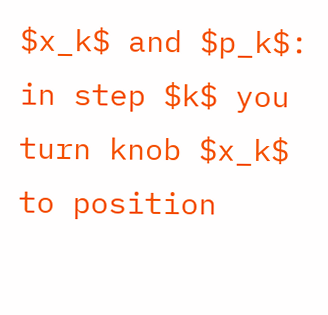$x_k$ and $p_k$: in step $k$ you turn knob $x_k$ to position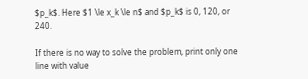$p_k$. Here $1 \le x_k \le n$ and $p_k$ is 0, 120, or 240.

If there is no way to solve the problem, print only one line with value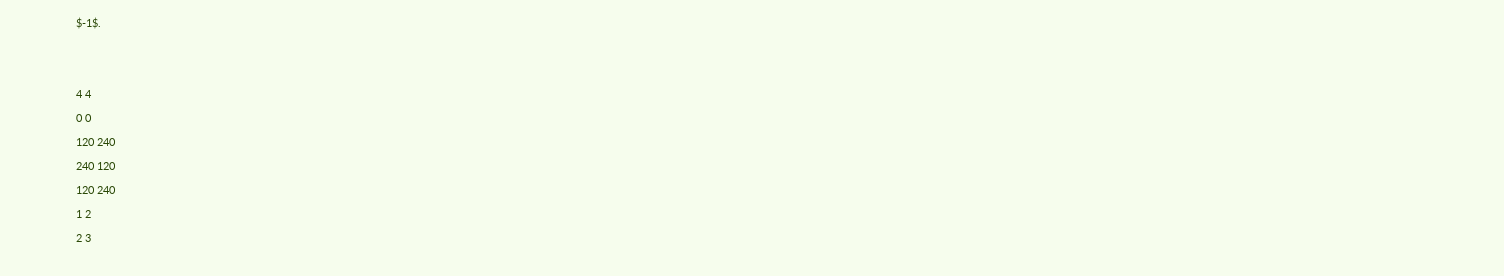$-1$.


4 4
0 0
120 240
240 120
120 240
1 2
2 3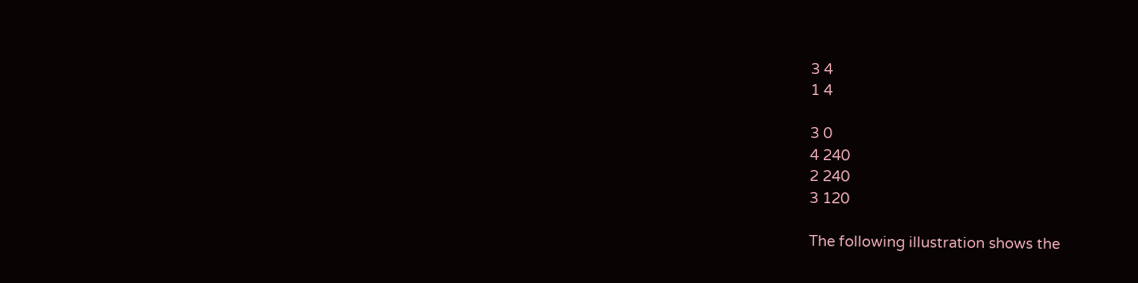3 4
1 4

3 0
4 240
2 240
3 120

The following illustration shows the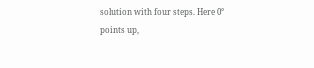solution with four steps. Here 0° points up,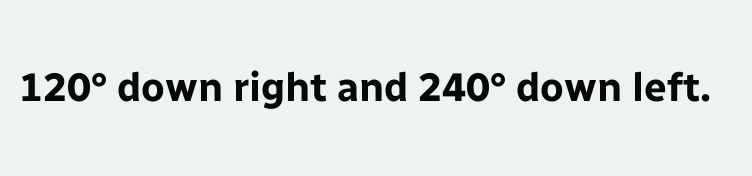120° down right and 240° down left.